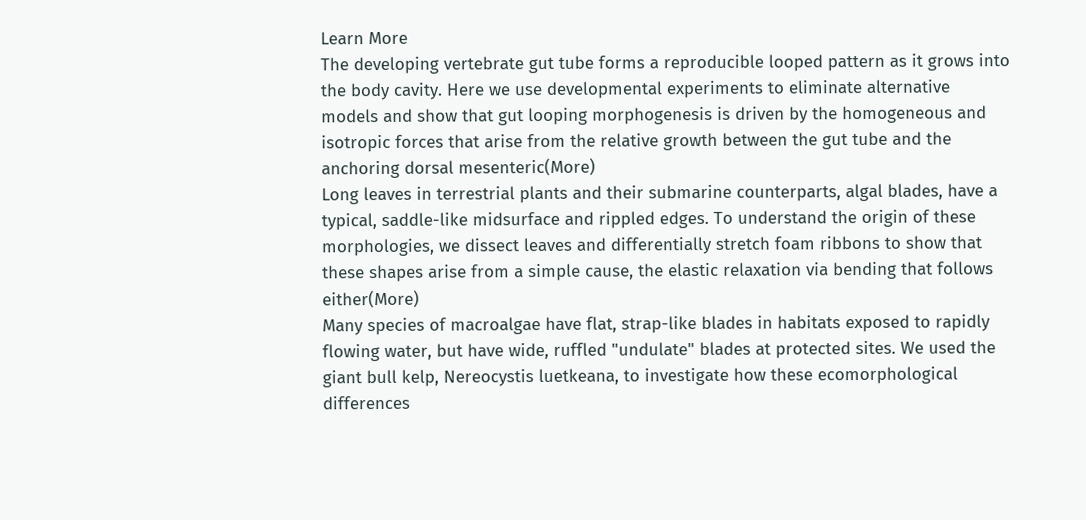Learn More
The developing vertebrate gut tube forms a reproducible looped pattern as it grows into the body cavity. Here we use developmental experiments to eliminate alternative models and show that gut looping morphogenesis is driven by the homogeneous and isotropic forces that arise from the relative growth between the gut tube and the anchoring dorsal mesenteric(More)
Long leaves in terrestrial plants and their submarine counterparts, algal blades, have a typical, saddle-like midsurface and rippled edges. To understand the origin of these morphologies, we dissect leaves and differentially stretch foam ribbons to show that these shapes arise from a simple cause, the elastic relaxation via bending that follows either(More)
Many species of macroalgae have flat, strap-like blades in habitats exposed to rapidly flowing water, but have wide, ruffled "undulate" blades at protected sites. We used the giant bull kelp, Nereocystis luetkeana, to investigate how these ecomorphological differences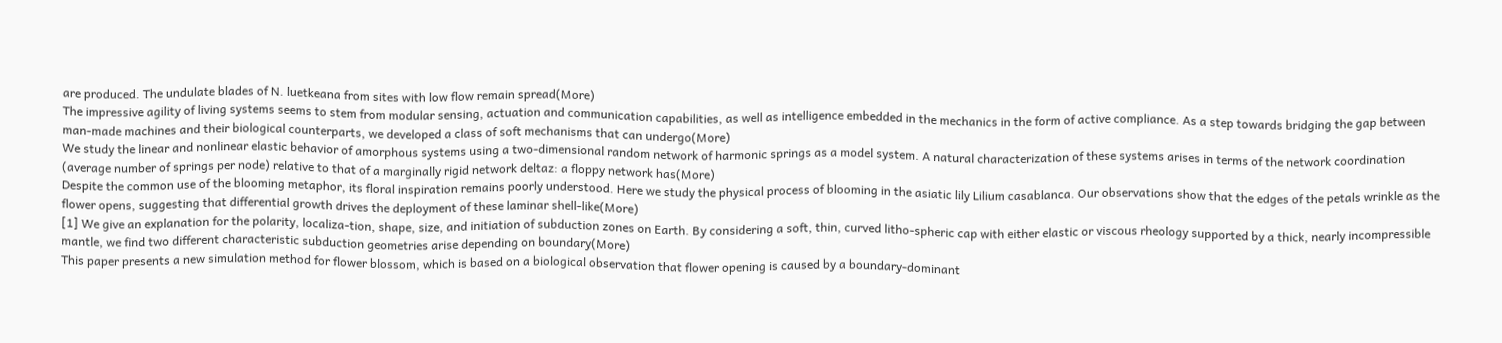are produced. The undulate blades of N. luetkeana from sites with low flow remain spread(More)
The impressive agility of living systems seems to stem from modular sensing, actuation and communication capabilities, as well as intelligence embedded in the mechanics in the form of active compliance. As a step towards bridging the gap between man-made machines and their biological counterparts, we developed a class of soft mechanisms that can undergo(More)
We study the linear and nonlinear elastic behavior of amorphous systems using a two-dimensional random network of harmonic springs as a model system. A natural characterization of these systems arises in terms of the network coordination (average number of springs per node) relative to that of a marginally rigid network deltaz: a floppy network has(More)
Despite the common use of the blooming metaphor, its floral inspiration remains poorly understood. Here we study the physical process of blooming in the asiatic lily Lilium casablanca. Our observations show that the edges of the petals wrinkle as the flower opens, suggesting that differential growth drives the deployment of these laminar shell-like(More)
[1] We give an explanation for the polarity, localiza-tion, shape, size, and initiation of subduction zones on Earth. By considering a soft, thin, curved litho-spheric cap with either elastic or viscous rheology supported by a thick, nearly incompressible mantle, we find two different characteristic subduction geometries arise depending on boundary(More)
This paper presents a new simulation method for flower blossom, which is based on a biological observation that flower opening is caused by a boundary-dominant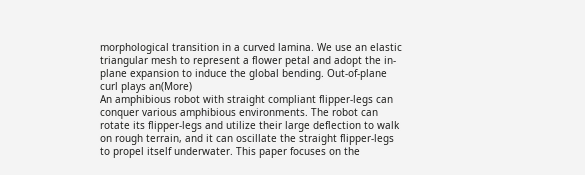morphological transition in a curved lamina. We use an elastic triangular mesh to represent a flower petal and adopt the in-plane expansion to induce the global bending. Out-of-plane curl plays an(More)
An amphibious robot with straight compliant flipper-legs can conquer various amphibious environments. The robot can rotate its flipper-legs and utilize their large deflection to walk on rough terrain, and it can oscillate the straight flipper-legs to propel itself underwater. This paper focuses on the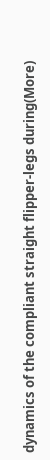dynamics of the compliant straight flipper-legs during(More)